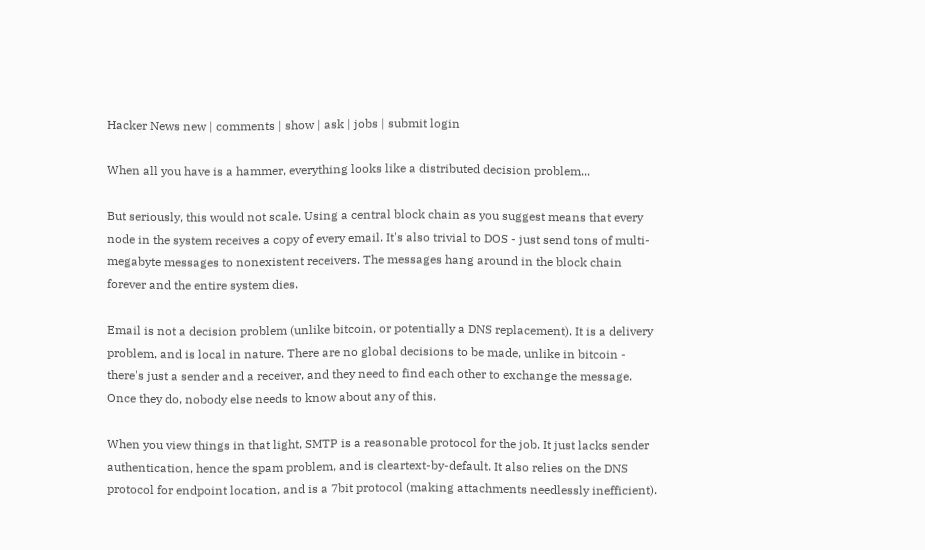Hacker News new | comments | show | ask | jobs | submit login

When all you have is a hammer, everything looks like a distributed decision problem...

But seriously, this would not scale. Using a central block chain as you suggest means that every node in the system receives a copy of every email. It's also trivial to DOS - just send tons of multi-megabyte messages to nonexistent receivers. The messages hang around in the block chain forever and the entire system dies.

Email is not a decision problem (unlike bitcoin, or potentially a DNS replacement). It is a delivery problem, and is local in nature. There are no global decisions to be made, unlike in bitcoin - there's just a sender and a receiver, and they need to find each other to exchange the message. Once they do, nobody else needs to know about any of this.

When you view things in that light, SMTP is a reasonable protocol for the job. It just lacks sender authentication, hence the spam problem, and is cleartext-by-default. It also relies on the DNS protocol for endpoint location, and is a 7bit protocol (making attachments needlessly inefficient).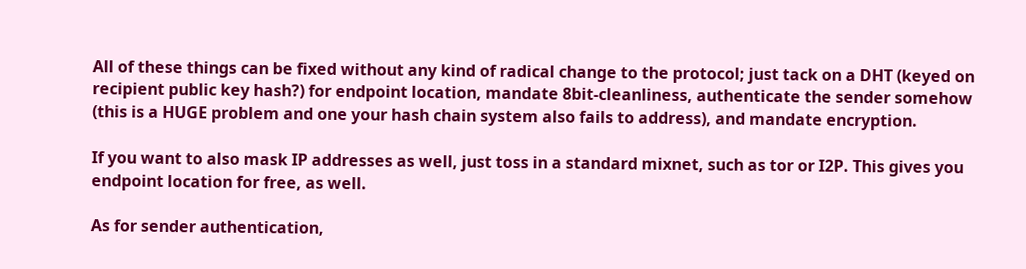All of these things can be fixed without any kind of radical change to the protocol; just tack on a DHT (keyed on recipient public key hash?) for endpoint location, mandate 8bit-cleanliness, authenticate the sender somehow (this is a HUGE problem and one your hash chain system also fails to address), and mandate encryption.

If you want to also mask IP addresses as well, just toss in a standard mixnet, such as tor or I2P. This gives you endpoint location for free, as well.

As for sender authentication,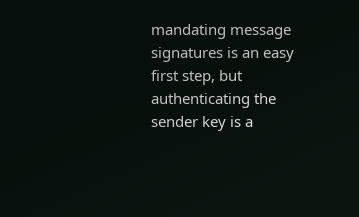mandating message signatures is an easy first step, but authenticating the sender key is a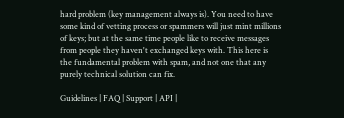hard problem (key management always is). You need to have some kind of vetting process or spammers will just mint millions of keys; but at the same time people like to receive messages from people they haven't exchanged keys with. This here is the fundamental problem with spam, and not one that any purely technical solution can fix.

Guidelines | FAQ | Support | API |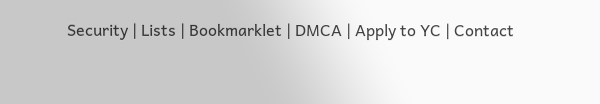Security | Lists | Bookmarklet | DMCA | Apply to YC | Contact